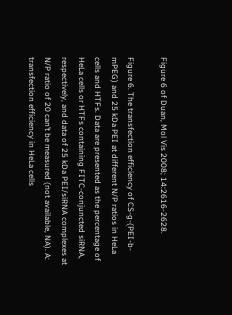Figure 6 of Duan, Mol Vis 2008; 14:2616-2628.

Figure 6. The transfection efficiency of CS-g-(PEI-b-mPEG) and 25 kDa PEI at different N/P ratios in HeLa cells and HTFs. Data are presented as the percentage of HeLa cells or HTFs containing FITC-conjuncted siRNA, respectively, and data of 25 kDa PEI/siRNA complexes at N/P ratio of 20 can’t be measured (not available, NA). A: transfection efficiency in HeLa cells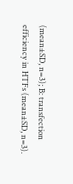(mean±SD, n=3); B: transfection efficiency in HTFs (mean±SD, n=3).